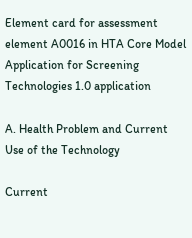Element card for assessment element A0016 in HTA Core Model Application for Screening Technologies 1.0 application

A. Health Problem and Current Use of the Technology

Current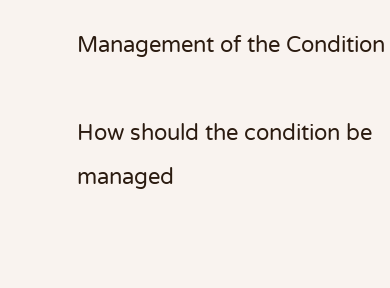Management of the Condition

How should the condition be managed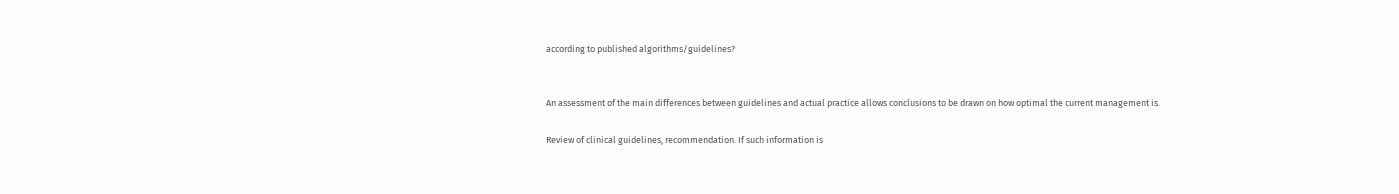according to published algorithms/guidelines?


An assessment of the main differences between guidelines and actual practice allows conclusions to be drawn on how optimal the current management is.

Review of clinical guidelines, recommendation. If such information is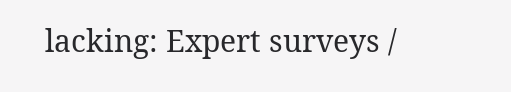lacking: Expert surveys /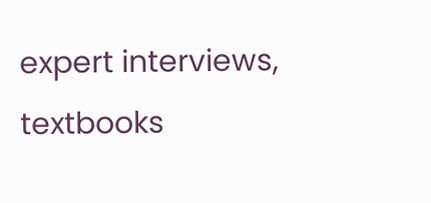expert interviews, textbooks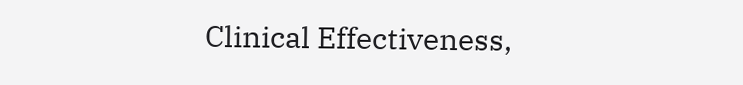Clinical Effectiveness,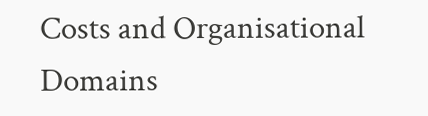Costs and Organisational Domains